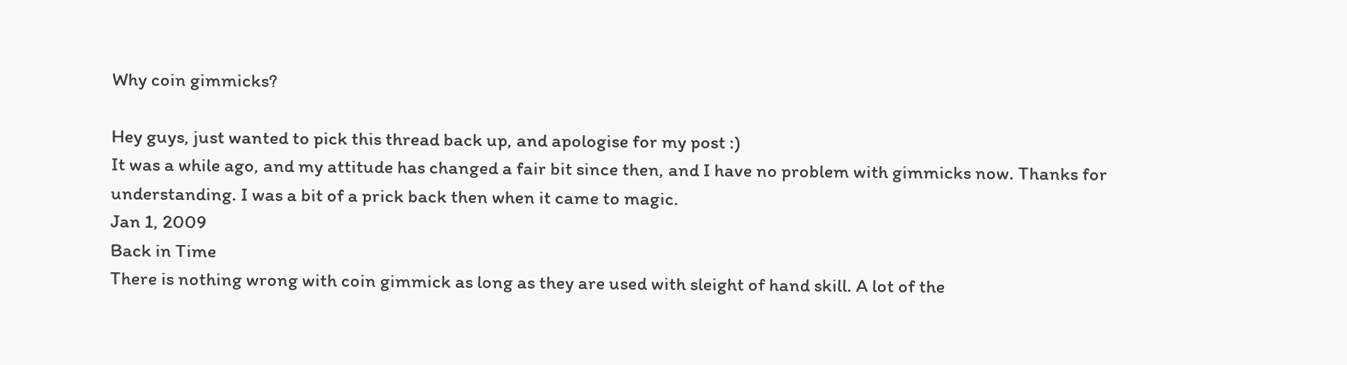Why coin gimmicks?

Hey guys, just wanted to pick this thread back up, and apologise for my post :)
It was a while ago, and my attitude has changed a fair bit since then, and I have no problem with gimmicks now. Thanks for understanding. I was a bit of a prick back then when it came to magic.
Jan 1, 2009
Back in Time
There is nothing wrong with coin gimmick as long as they are used with sleight of hand skill. A lot of the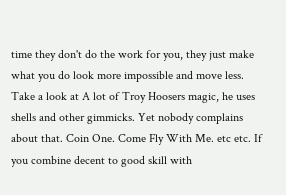time they don't do the work for you, they just make what you do look more impossible and move less. Take a look at A lot of Troy Hoosers magic, he uses shells and other gimmicks. Yet nobody complains about that. Coin One. Come Fly With Me. etc etc. If you combine decent to good skill with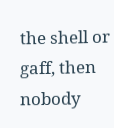the shell or gaff, then nobody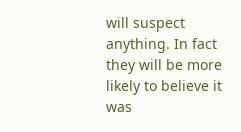will suspect anything. In fact they will be more likely to believe it was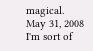magical.
May 31, 2008
I'm sort of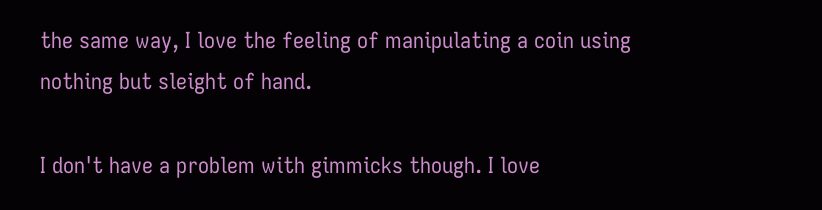the same way, I love the feeling of manipulating a coin using nothing but sleight of hand.

I don't have a problem with gimmicks though. I love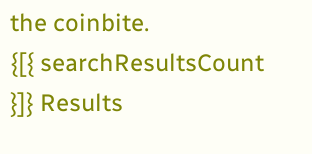the coinbite.
{[{ searchResultsCount }]} Results